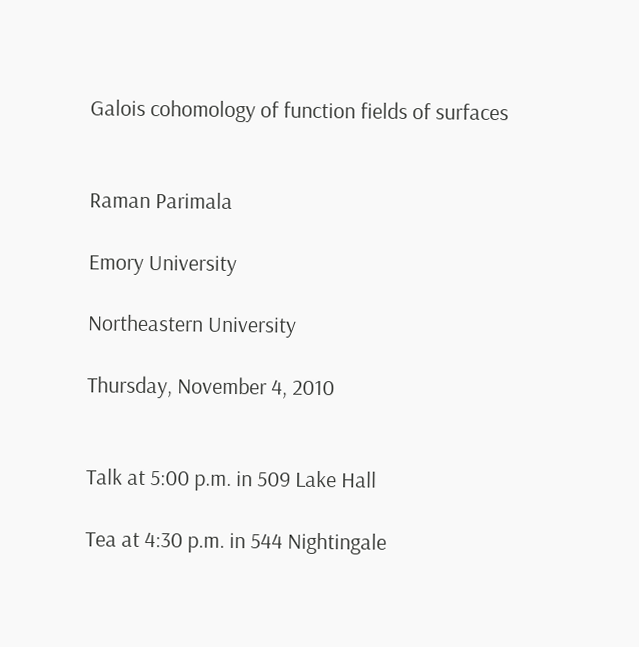Galois cohomology of function fields of surfaces


Raman Parimala

Emory University

Northeastern University

Thursday, November 4, 2010


Talk at 5:00 p.m. in 509 Lake Hall

Tea at 4:30 p.m. in 544 Nightingale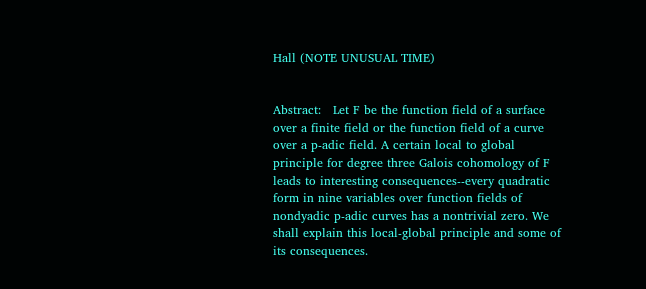Hall (NOTE UNUSUAL TIME)


Abstract:   Let F be the function field of a surface over a finite field or the function field of a curve over a p-adic field. A certain local to global principle for degree three Galois cohomology of F leads to interesting consequences--every quadratic form in nine variables over function fields of nondyadic p-adic curves has a nontrivial zero. We shall explain this local-global principle and some of its consequences.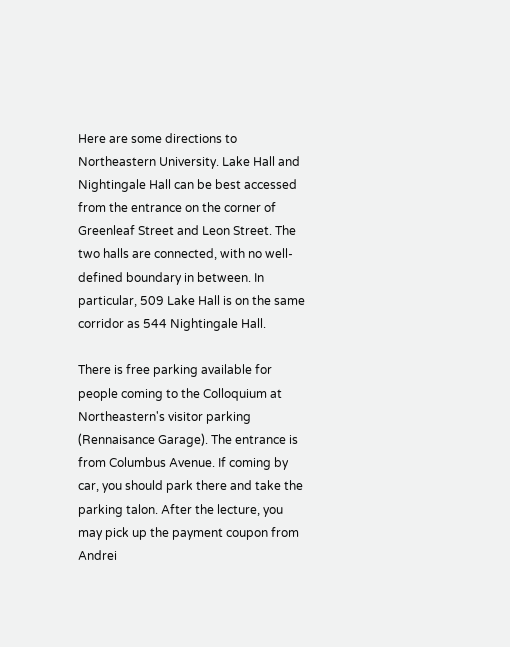Here are some directions to Northeastern University. Lake Hall and Nightingale Hall can be best accessed from the entrance on the corner of Greenleaf Street and Leon Street. The two halls are connected, with no well-defined boundary in between. In particular, 509 Lake Hall is on the same corridor as 544 Nightingale Hall.

There is free parking available for people coming to the Colloquium at Northeastern's visitor parking (Rennaisance Garage). The entrance is from Columbus Avenue. If coming by car, you should park there and take the parking talon. After the lecture, you may pick up the payment coupon from Andrei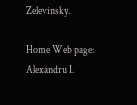Zelevinsky.

Home Web page:  Alexandru I.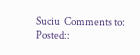Suciu  Comments to:
Posted::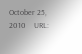October 25, 2010    URL: